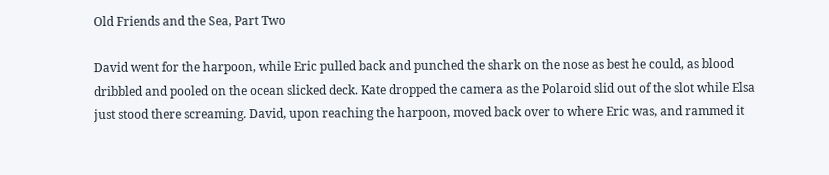Old Friends and the Sea, Part Two

David went for the harpoon, while Eric pulled back and punched the shark on the nose as best he could, as blood dribbled and pooled on the ocean slicked deck. Kate dropped the camera as the Polaroid slid out of the slot while Elsa just stood there screaming. David, upon reaching the harpoon, moved back over to where Eric was, and rammed it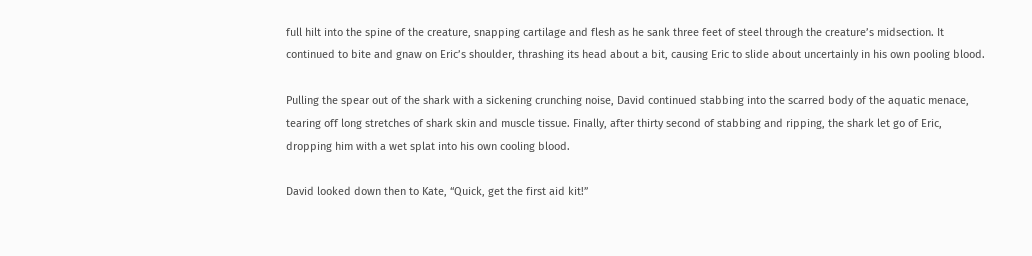full hilt into the spine of the creature, snapping cartilage and flesh as he sank three feet of steel through the creature’s midsection. It continued to bite and gnaw on Eric’s shoulder, thrashing its head about a bit, causing Eric to slide about uncertainly in his own pooling blood.

Pulling the spear out of the shark with a sickening crunching noise, David continued stabbing into the scarred body of the aquatic menace, tearing off long stretches of shark skin and muscle tissue. Finally, after thirty second of stabbing and ripping, the shark let go of Eric, dropping him with a wet splat into his own cooling blood.

David looked down then to Kate, “Quick, get the first aid kit!”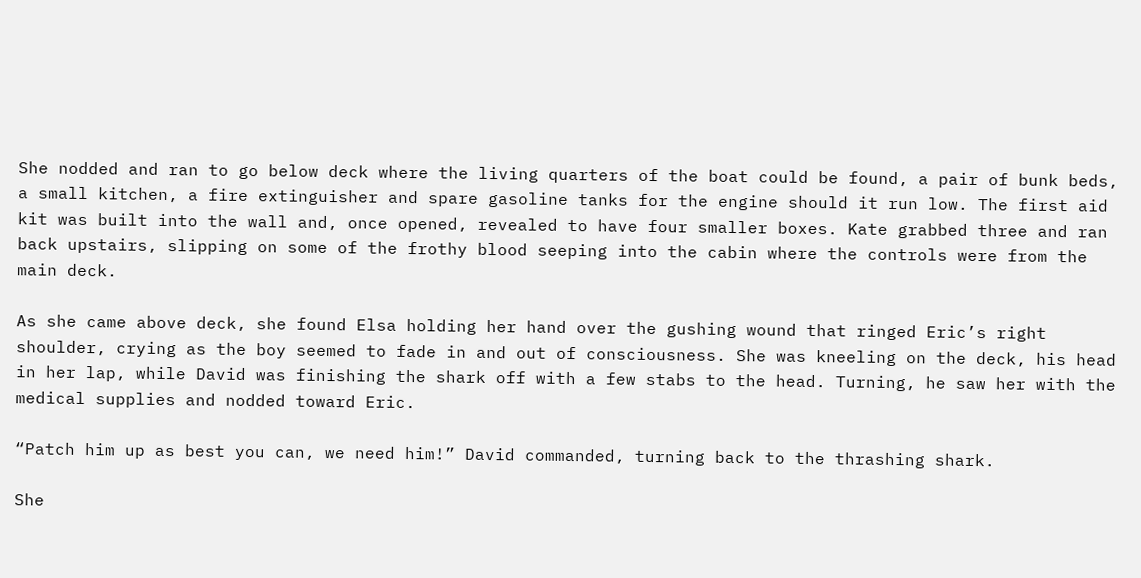She nodded and ran to go below deck where the living quarters of the boat could be found, a pair of bunk beds, a small kitchen, a fire extinguisher and spare gasoline tanks for the engine should it run low. The first aid kit was built into the wall and, once opened, revealed to have four smaller boxes. Kate grabbed three and ran back upstairs, slipping on some of the frothy blood seeping into the cabin where the controls were from the main deck.

As she came above deck, she found Elsa holding her hand over the gushing wound that ringed Eric’s right shoulder, crying as the boy seemed to fade in and out of consciousness. She was kneeling on the deck, his head in her lap, while David was finishing the shark off with a few stabs to the head. Turning, he saw her with the medical supplies and nodded toward Eric.

“Patch him up as best you can, we need him!” David commanded, turning back to the thrashing shark.

She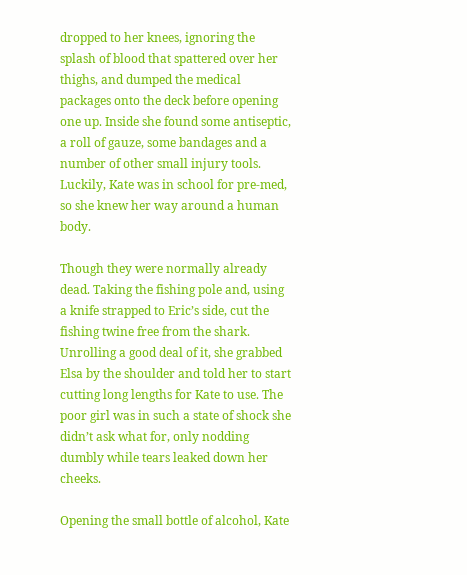dropped to her knees, ignoring the splash of blood that spattered over her thighs, and dumped the medical packages onto the deck before opening one up. Inside she found some antiseptic, a roll of gauze, some bandages and a number of other small injury tools. Luckily, Kate was in school for pre-med, so she knew her way around a human body.

Though they were normally already dead. Taking the fishing pole and, using a knife strapped to Eric’s side, cut the fishing twine free from the shark. Unrolling a good deal of it, she grabbed Elsa by the shoulder and told her to start cutting long lengths for Kate to use. The poor girl was in such a state of shock she didn’t ask what for, only nodding dumbly while tears leaked down her cheeks.

Opening the small bottle of alcohol, Kate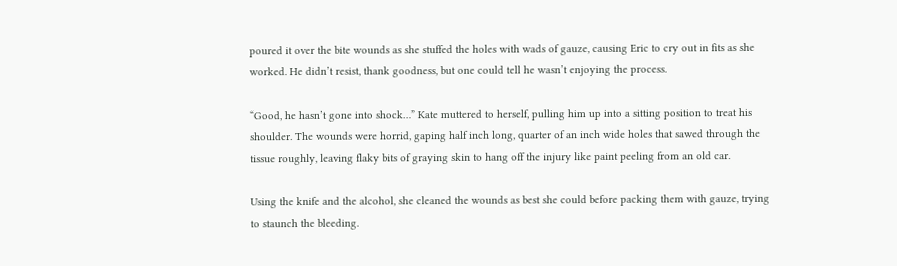poured it over the bite wounds as she stuffed the holes with wads of gauze, causing Eric to cry out in fits as she worked. He didn’t resist, thank goodness, but one could tell he wasn’t enjoying the process.

“Good, he hasn’t gone into shock…” Kate muttered to herself, pulling him up into a sitting position to treat his shoulder. The wounds were horrid, gaping half inch long, quarter of an inch wide holes that sawed through the tissue roughly, leaving flaky bits of graying skin to hang off the injury like paint peeling from an old car.

Using the knife and the alcohol, she cleaned the wounds as best she could before packing them with gauze, trying to staunch the bleeding.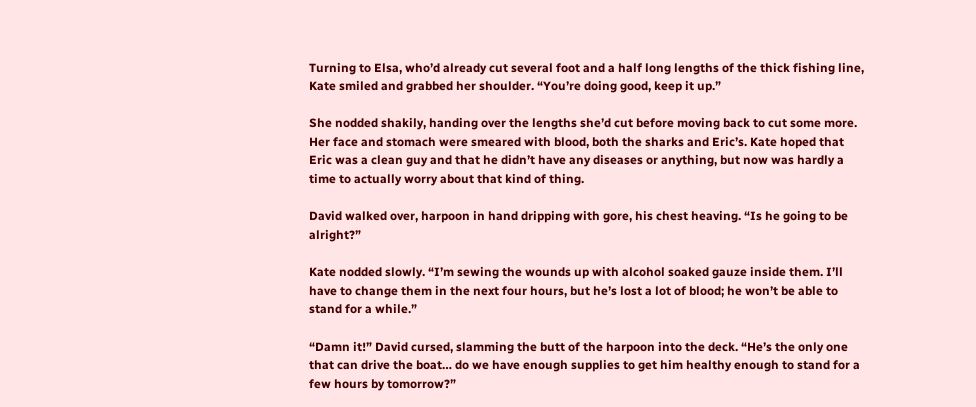Turning to Elsa, who’d already cut several foot and a half long lengths of the thick fishing line, Kate smiled and grabbed her shoulder. “You’re doing good, keep it up.”

She nodded shakily, handing over the lengths she’d cut before moving back to cut some more. Her face and stomach were smeared with blood, both the sharks and Eric’s. Kate hoped that Eric was a clean guy and that he didn’t have any diseases or anything, but now was hardly a time to actually worry about that kind of thing.

David walked over, harpoon in hand dripping with gore, his chest heaving. “Is he going to be alright?”

Kate nodded slowly. “I’m sewing the wounds up with alcohol soaked gauze inside them. I’ll have to change them in the next four hours, but he’s lost a lot of blood; he won’t be able to stand for a while.”

“Damn it!” David cursed, slamming the butt of the harpoon into the deck. “He’s the only one that can drive the boat… do we have enough supplies to get him healthy enough to stand for a few hours by tomorrow?”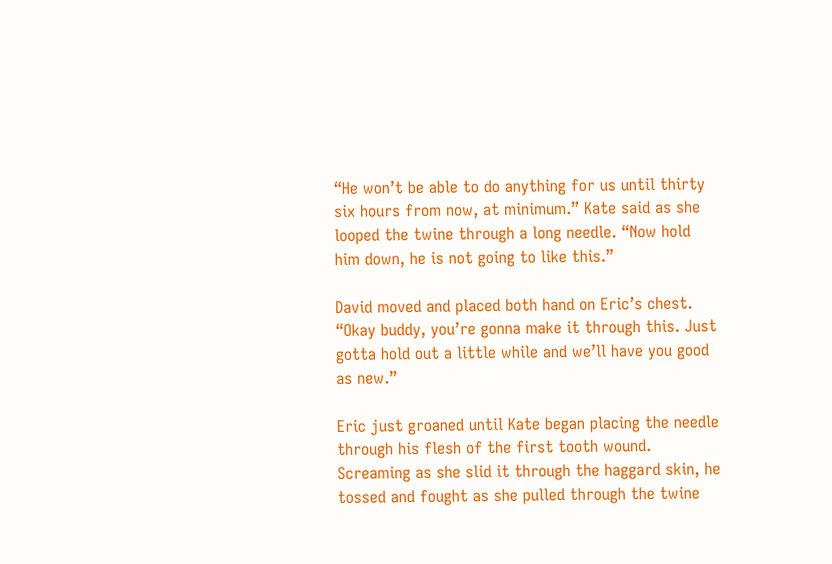“He won’t be able to do anything for us until thirty six hours from now, at minimum.” Kate said as she looped the twine through a long needle. “Now hold him down, he is not going to like this.”

David moved and placed both hand on Eric’s chest. “Okay buddy, you’re gonna make it through this. Just gotta hold out a little while and we’ll have you good as new.”

Eric just groaned until Kate began placing the needle through his flesh of the first tooth wound. Screaming as she slid it through the haggard skin, he tossed and fought as she pulled through the twine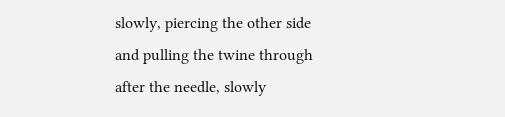slowly, piercing the other side and pulling the twine through after the needle, slowly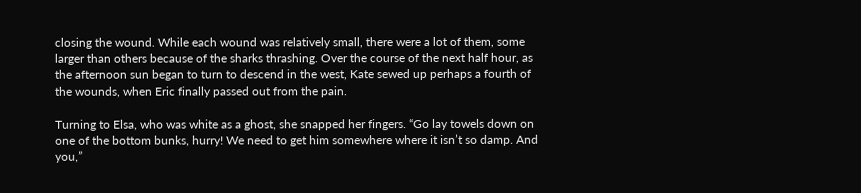closing the wound. While each wound was relatively small, there were a lot of them, some larger than others because of the sharks thrashing. Over the course of the next half hour, as the afternoon sun began to turn to descend in the west, Kate sewed up perhaps a fourth of the wounds, when Eric finally passed out from the pain.

Turning to Elsa, who was white as a ghost, she snapped her fingers. “Go lay towels down on one of the bottom bunks, hurry! We need to get him somewhere where it isn’t so damp. And you,”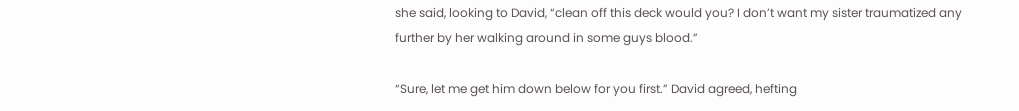she said, looking to David, “clean off this deck would you? I don’t want my sister traumatized any further by her walking around in some guys blood.”

“Sure, let me get him down below for you first.” David agreed, hefting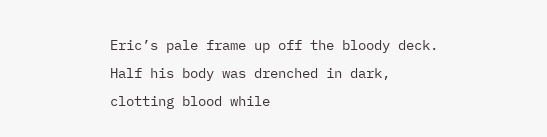Eric’s pale frame up off the bloody deck. Half his body was drenched in dark, clotting blood while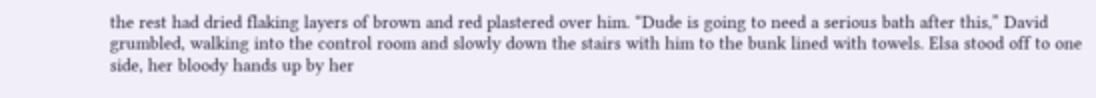the rest had dried flaking layers of brown and red plastered over him. “Dude is going to need a serious bath after this,” David grumbled, walking into the control room and slowly down the stairs with him to the bunk lined with towels. Elsa stood off to one side, her bloody hands up by her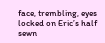face, trembling, eyes locked on Eric’s half sewn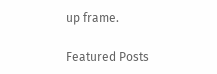up frame.

Featured Posts